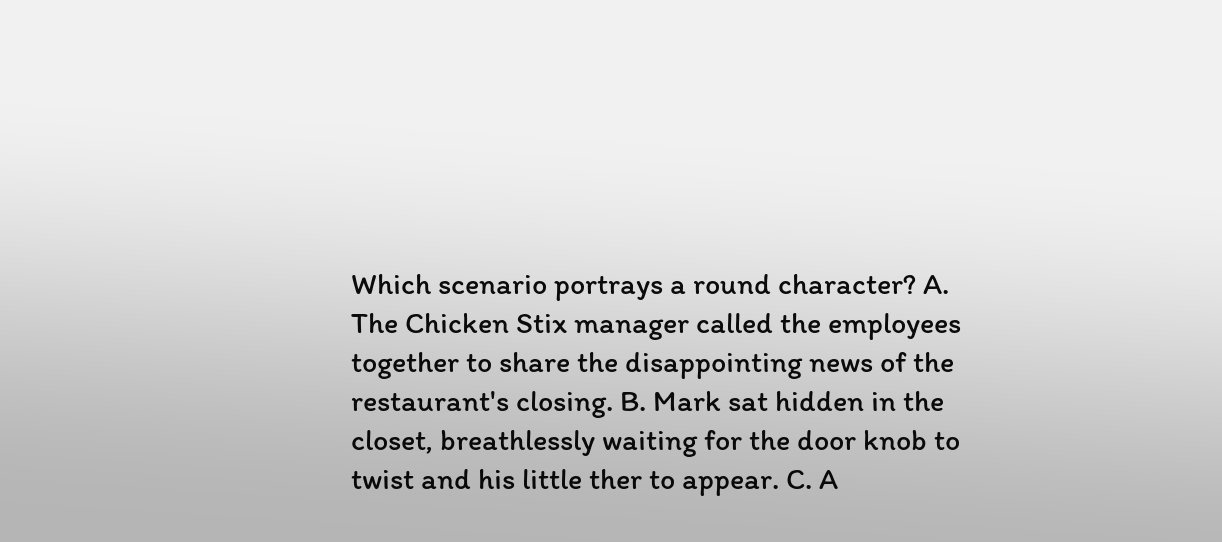Which scenario portrays a round character? A. The Chicken Stix manager called the employees together to share the disappointing news of the restaurant's closing. B. Mark sat hidden in the closet, breathlessly waiting for the door knob to twist and his little ther to appear. C. A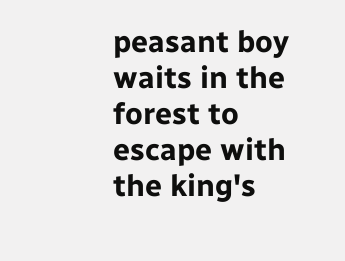peasant boy waits in the forest to escape with the king's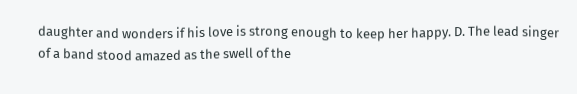daughter and wonders if his love is strong enough to keep her happy. D. The lead singer of a band stood amazed as the swell of the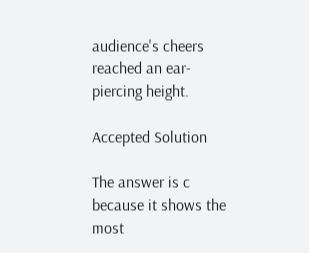audience's cheers reached an ear-piercing height.

Accepted Solution

The answer is c because it shows the most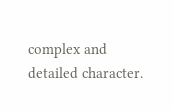complex and detailed character.